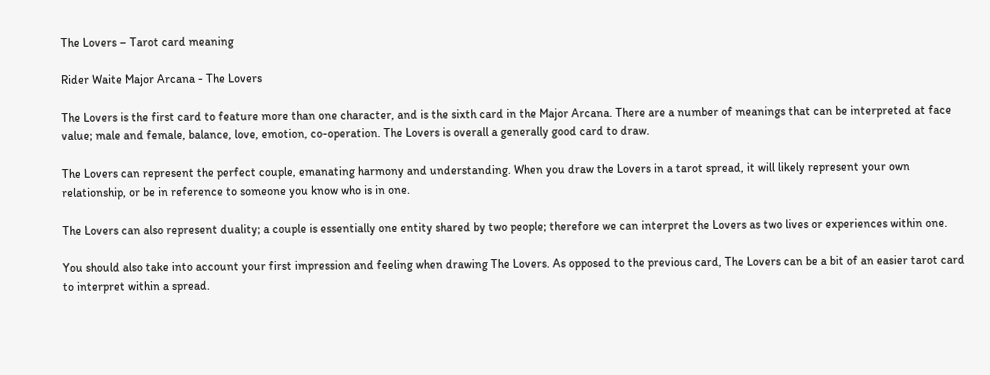The Lovers – Tarot card meaning

Rider Waite Major Arcana - The Lovers

The Lovers is the first card to feature more than one character, and is the sixth card in the Major Arcana. There are a number of meanings that can be interpreted at face value; male and female, balance, love, emotion, co-operation. The Lovers is overall a generally good card to draw.

The Lovers can represent the perfect couple, emanating harmony and understanding. When you draw the Lovers in a tarot spread, it will likely represent your own relationship, or be in reference to someone you know who is in one.

The Lovers can also represent duality; a couple is essentially one entity shared by two people; therefore we can interpret the Lovers as two lives or experiences within one.

You should also take into account your first impression and feeling when drawing The Lovers. As opposed to the previous card, The Lovers can be a bit of an easier tarot card to interpret within a spread.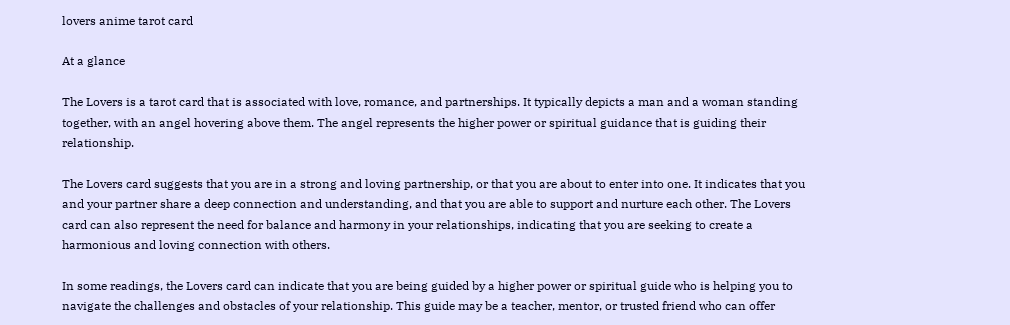lovers anime tarot card

At a glance

The Lovers is a tarot card that is associated with love, romance, and partnerships. It typically depicts a man and a woman standing together, with an angel hovering above them. The angel represents the higher power or spiritual guidance that is guiding their relationship.

The Lovers card suggests that you are in a strong and loving partnership, or that you are about to enter into one. It indicates that you and your partner share a deep connection and understanding, and that you are able to support and nurture each other. The Lovers card can also represent the need for balance and harmony in your relationships, indicating that you are seeking to create a harmonious and loving connection with others.

In some readings, the Lovers card can indicate that you are being guided by a higher power or spiritual guide who is helping you to navigate the challenges and obstacles of your relationship. This guide may be a teacher, mentor, or trusted friend who can offer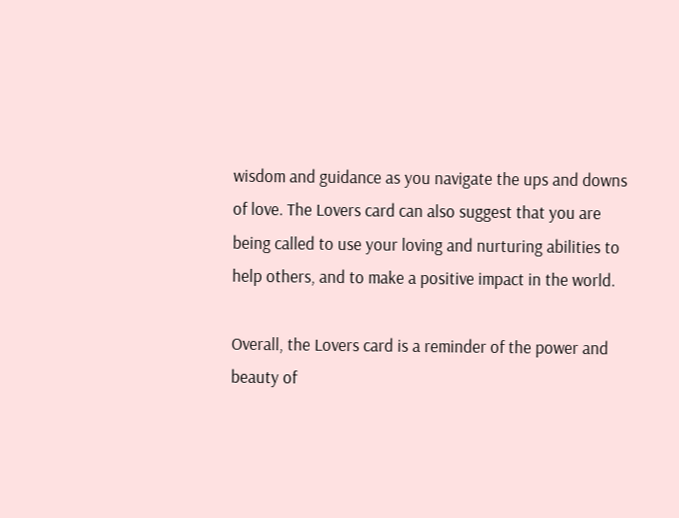wisdom and guidance as you navigate the ups and downs of love. The Lovers card can also suggest that you are being called to use your loving and nurturing abilities to help others, and to make a positive impact in the world.

Overall, the Lovers card is a reminder of the power and beauty of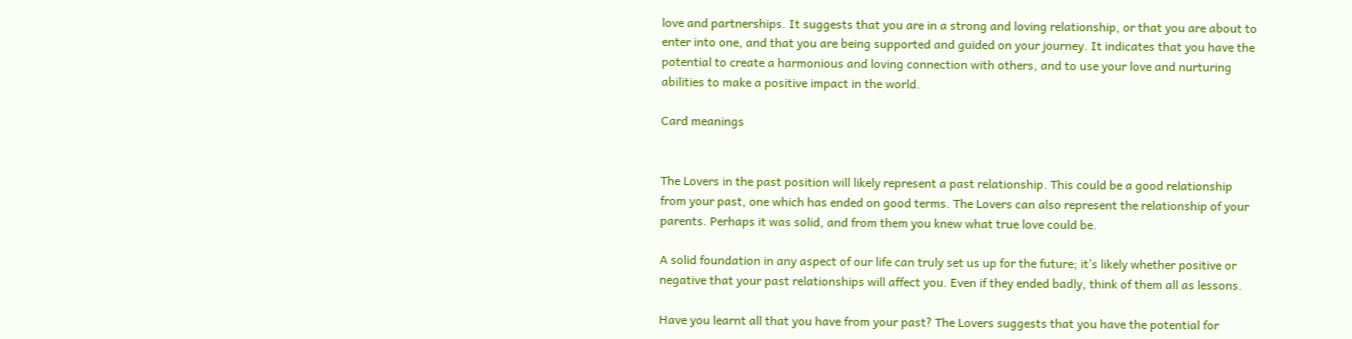love and partnerships. It suggests that you are in a strong and loving relationship, or that you are about to enter into one, and that you are being supported and guided on your journey. It indicates that you have the potential to create a harmonious and loving connection with others, and to use your love and nurturing abilities to make a positive impact in the world.

Card meanings


The Lovers in the past position will likely represent a past relationship. This could be a good relationship from your past, one which has ended on good terms. The Lovers can also represent the relationship of your parents. Perhaps it was solid, and from them you knew what true love could be.

A solid foundation in any aspect of our life can truly set us up for the future; it’s likely whether positive or negative that your past relationships will affect you. Even if they ended badly, think of them all as lessons.

Have you learnt all that you have from your past? The Lovers suggests that you have the potential for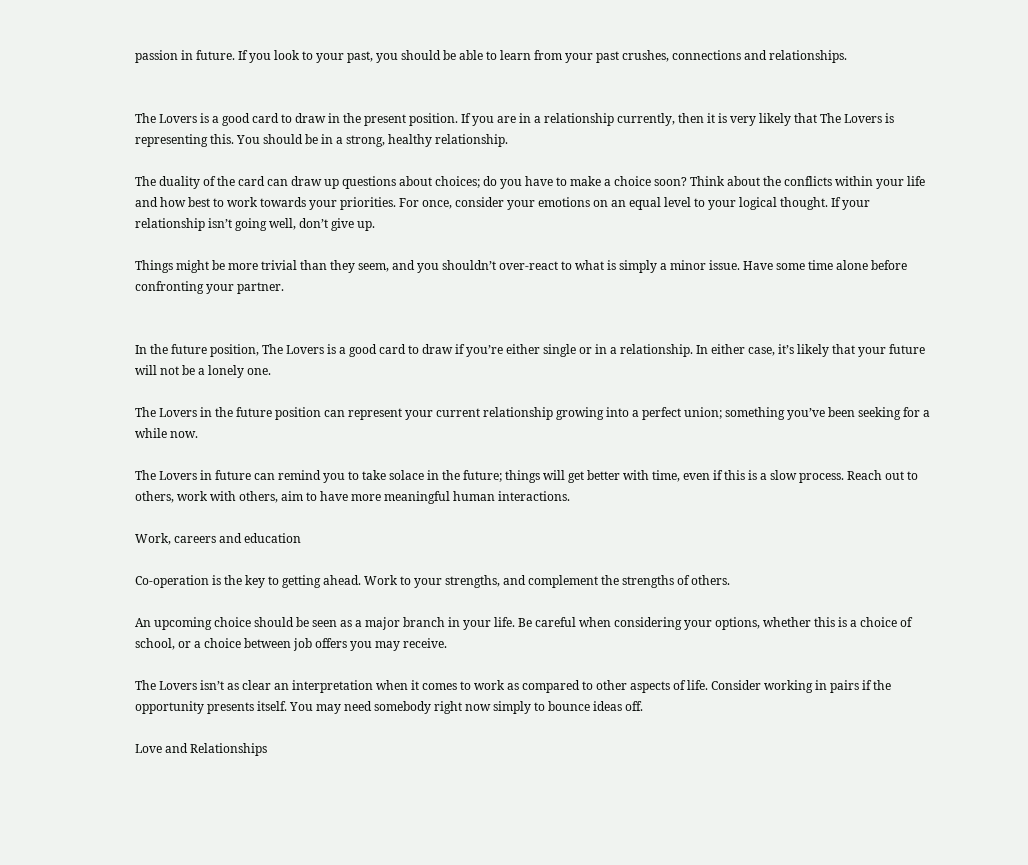passion in future. If you look to your past, you should be able to learn from your past crushes, connections and relationships.


The Lovers is a good card to draw in the present position. If you are in a relationship currently, then it is very likely that The Lovers is representing this. You should be in a strong, healthy relationship.

The duality of the card can draw up questions about choices; do you have to make a choice soon? Think about the conflicts within your life and how best to work towards your priorities. For once, consider your emotions on an equal level to your logical thought. If your relationship isn’t going well, don’t give up.

Things might be more trivial than they seem, and you shouldn’t over-react to what is simply a minor issue. Have some time alone before confronting your partner.


In the future position, The Lovers is a good card to draw if you’re either single or in a relationship. In either case, it’s likely that your future will not be a lonely one.

The Lovers in the future position can represent your current relationship growing into a perfect union; something you’ve been seeking for a while now.

The Lovers in future can remind you to take solace in the future; things will get better with time, even if this is a slow process. Reach out to others, work with others, aim to have more meaningful human interactions.

Work, careers and education

Co-operation is the key to getting ahead. Work to your strengths, and complement the strengths of others.

An upcoming choice should be seen as a major branch in your life. Be careful when considering your options, whether this is a choice of school, or a choice between job offers you may receive.

The Lovers isn’t as clear an interpretation when it comes to work as compared to other aspects of life. Consider working in pairs if the opportunity presents itself. You may need somebody right now simply to bounce ideas off.

Love and Relationships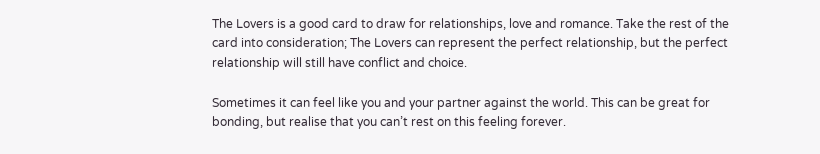The Lovers is a good card to draw for relationships, love and romance. Take the rest of the card into consideration; The Lovers can represent the perfect relationship, but the perfect relationship will still have conflict and choice.

Sometimes it can feel like you and your partner against the world. This can be great for bonding, but realise that you can’t rest on this feeling forever.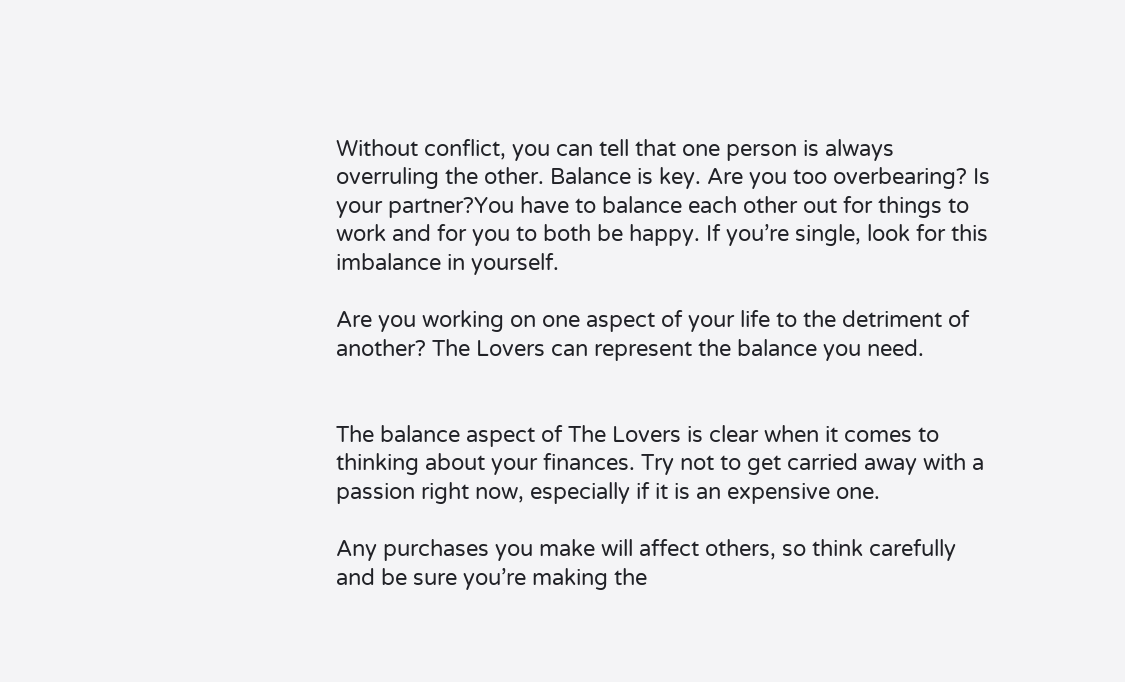Without conflict, you can tell that one person is always overruling the other. Balance is key. Are you too overbearing? Is your partner?You have to balance each other out for things to work and for you to both be happy. If you’re single, look for this imbalance in yourself.

Are you working on one aspect of your life to the detriment of another? The Lovers can represent the balance you need.


The balance aspect of The Lovers is clear when it comes to thinking about your finances. Try not to get carried away with a passion right now, especially if it is an expensive one.

Any purchases you make will affect others, so think carefully and be sure you’re making the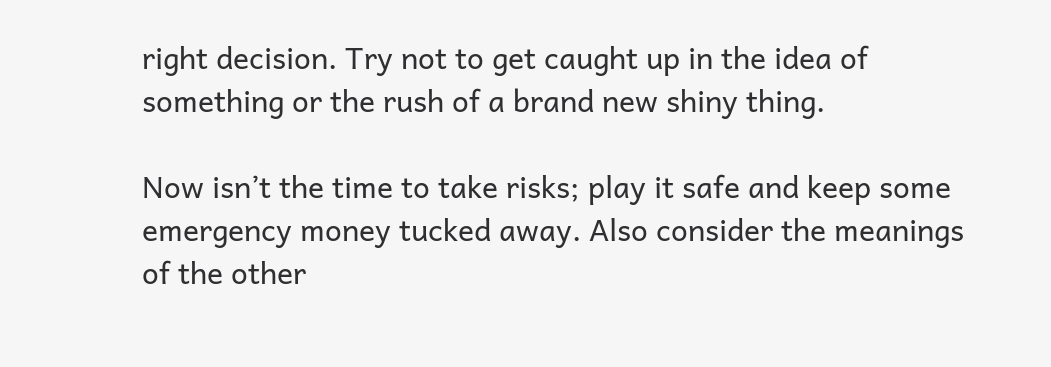right decision. Try not to get caught up in the idea of something or the rush of a brand new shiny thing.

Now isn’t the time to take risks; play it safe and keep some emergency money tucked away. Also consider the meanings of the other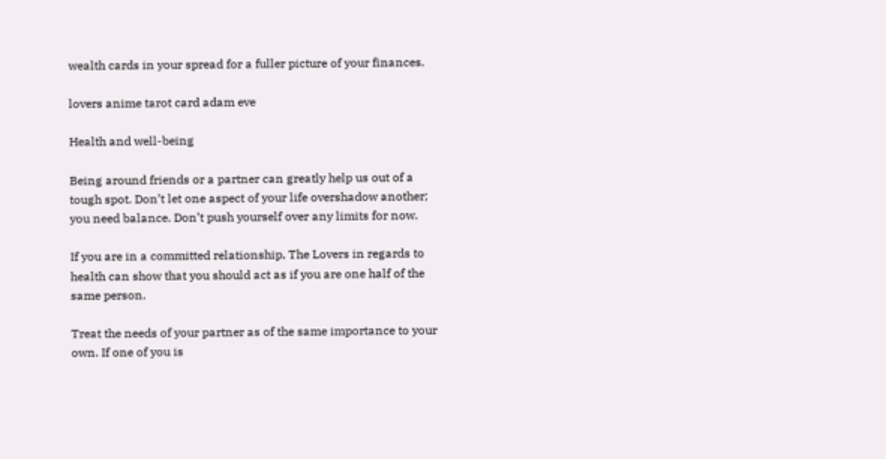wealth cards in your spread for a fuller picture of your finances.

lovers anime tarot card adam eve

Health and well-being

Being around friends or a partner can greatly help us out of a tough spot. Don’t let one aspect of your life overshadow another; you need balance. Don’t push yourself over any limits for now.

If you are in a committed relationship, The Lovers in regards to health can show that you should act as if you are one half of the same person.

Treat the needs of your partner as of the same importance to your own. If one of you is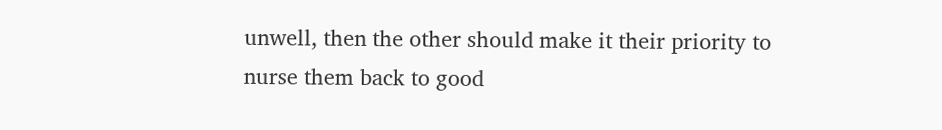unwell, then the other should make it their priority to nurse them back to good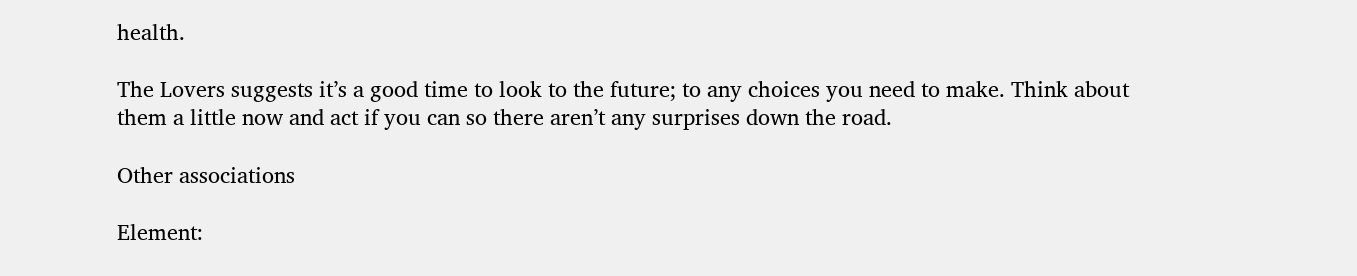health.

The Lovers suggests it’s a good time to look to the future; to any choices you need to make. Think about them a little now and act if you can so there aren’t any surprises down the road.

Other associations

Element: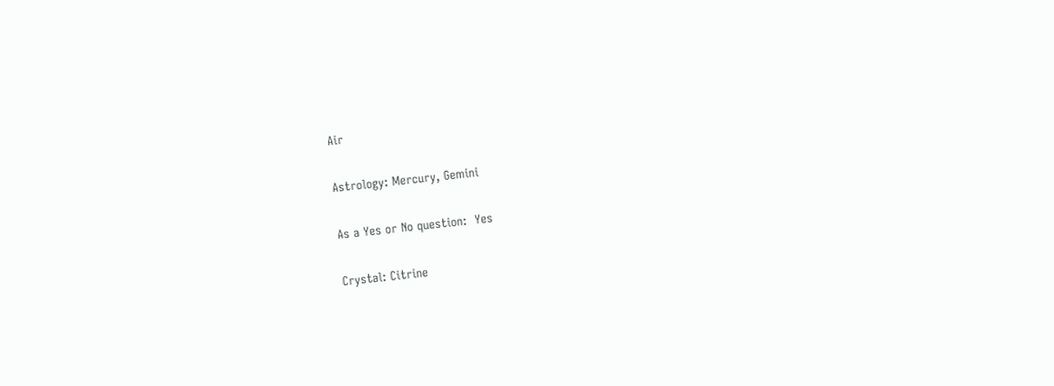Air

Astrology: Mercury, Gemini

As a Yes or No question:  Yes

Crystal: Citrine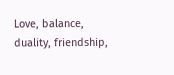Love, balance, duality, friendship,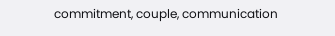commitment, couple, communication